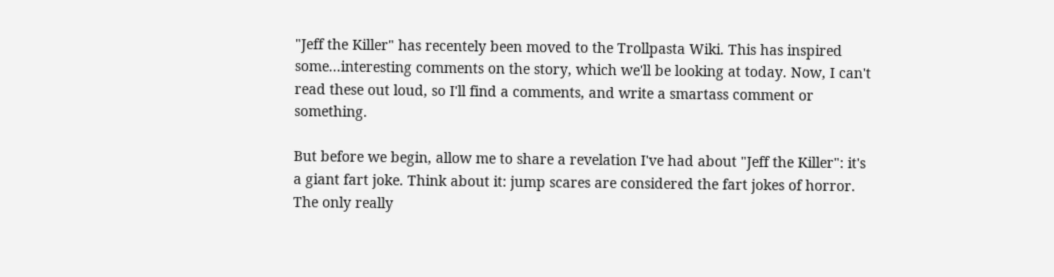"Jeff the Killer" has recentely been moved to the Trollpasta Wiki. This has inspired some...interesting comments on the story, which we'll be looking at today. Now, I can't read these out loud, so I'll find a comments, and write a smartass comment or something.

But before we begin, allow me to share a revelation I've had about "Jeff the Killer": it's a giant fart joke. Think about it: jump scares are considered the fart jokes of horror. The only really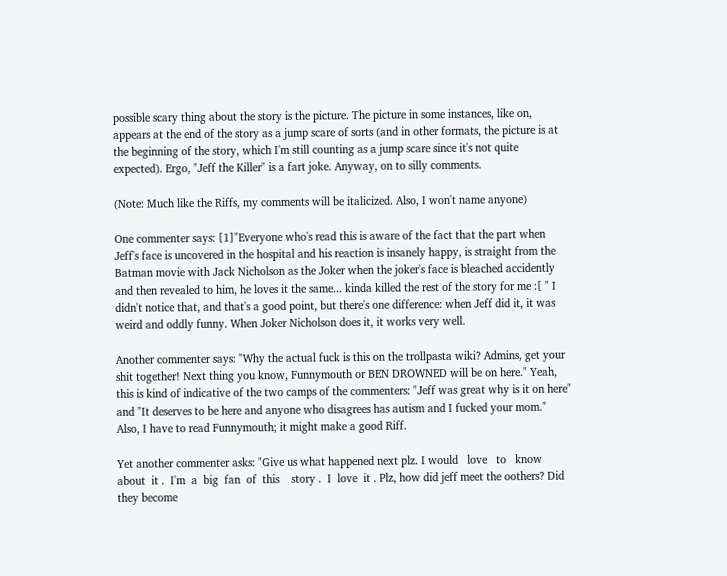possible scary thing about the story is the picture. The picture in some instances, like on, appears at the end of the story as a jump scare of sorts (and in other formats, the picture is at the beginning of the story, which I'm still counting as a jump scare since it's not quite expected). Ergo, "Jeff the Killer" is a fart joke. Anyway, on to silly comments.

(Note: Much like the Riffs, my comments will be italicized. Also, I won't name anyone)

One commenter says: [1]"Everyone who's read this is aware of the fact that the part when Jeff's face is uncovered in the hospital and his reaction is insanely happy, is straight from the Batman movie with Jack Nicholson as the Joker when the joker's face is bleached accidently and then revealed to him, he loves it the same... kinda killed the rest of the story for me :[ " I didn't notice that, and that's a good point, but there's one difference: when Jeff did it, it was weird and oddly funny. When Joker Nicholson does it, it works very well.

Another commenter says: "Why the actual fuck is this on the trollpasta wiki? Admins, get your shit together! Next thing you know, Funnymouth or BEN DROWNED will be on here." Yeah, this is kind of indicative of the two camps of the commenters: "Jeff was great why is it on here" and "It deserves to be here and anyone who disagrees has autism and I fucked your mom." Also, I have to read Funnymouth; it might make a good Riff.

Yet another commenter asks: "Give us what happened next plz. I would   love   to   know about  it .  I'm  a  big  fan  of  this    story .  I  love  it . Plz, how did jeff meet the oothers? Did they become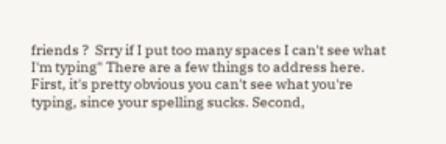friends ?  Srry if I put too many spaces I can't see what I'm typing" There are a few things to address here. First, it's pretty obvious you can't see what you're typing, since your spelling sucks. Second,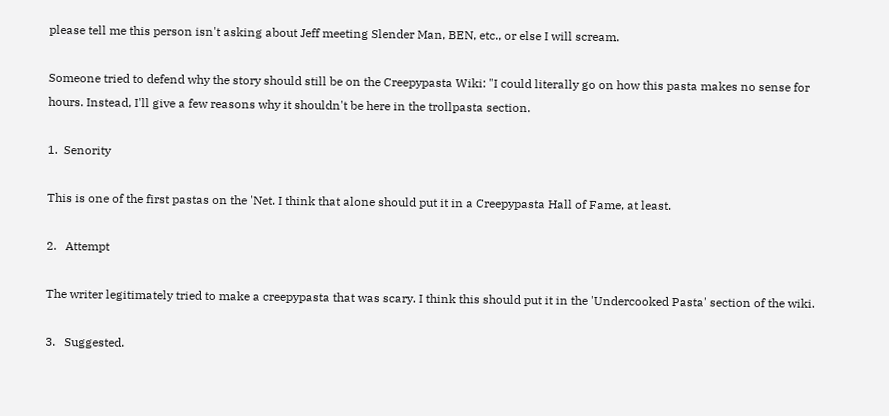please tell me this person isn't asking about Jeff meeting Slender Man, BEN, etc., or else I will scream.

Someone tried to defend why the story should still be on the Creepypasta Wiki: "I could literally go on how this pasta makes no sense for hours. Instead, I'll give a few reasons why it shouldn't be here in the trollpasta section.

1.  Senority

This is one of the first pastas on the 'Net. I think that alone should put it in a Creepypasta Hall of Fame, at least.

2.   Attempt

The writer legitimately tried to make a creepypasta that was scary. I think this should put it in the 'Undercooked Pasta' section of the wiki.

3.   Suggested.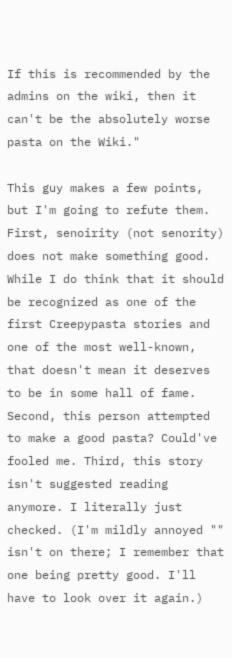If this is recommended by the admins on the wiki, then it can't be the absolutely worse pasta on the Wiki."

This guy makes a few points, but I'm going to refute them. First, senoirity (not senority) does not make something good. While I do think that it should be recognized as one of the first Creepypasta stories and one of the most well-known, that doesn't mean it deserves to be in some hall of fame. Second, this person attempted to make a good pasta? Could've fooled me. Third, this story isn't suggested reading anymore. I literally just checked. (I'm mildly annoyed "" isn't on there; I remember that one being pretty good. I'll have to look over it again.)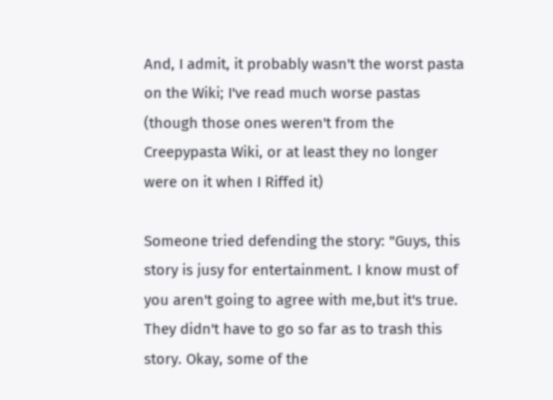And, I admit, it probably wasn't the worst pasta on the Wiki; I've read much worse pastas (though those ones weren't from the Creepypasta Wiki, or at least they no longer were on it when I Riffed it)

Someone tried defending the story: "Guys, this story is jusy for entertainment. I know must of you aren't going to agree with me,but it's true. They didn't have to go so far as to trash this story. Okay, some of the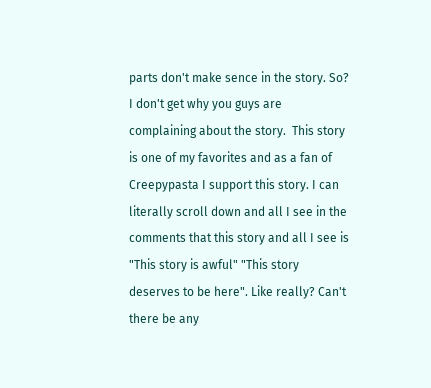parts don't make sence in the story. So? I don't get why you guys are complaining about the story.  This story is one of my favorites and as a fan of Creepypasta I support this story. I can literally scroll down and all I see in the comments that this story and all I see is "This story is awful" "This story deserves to be here". Like really? Can't there be any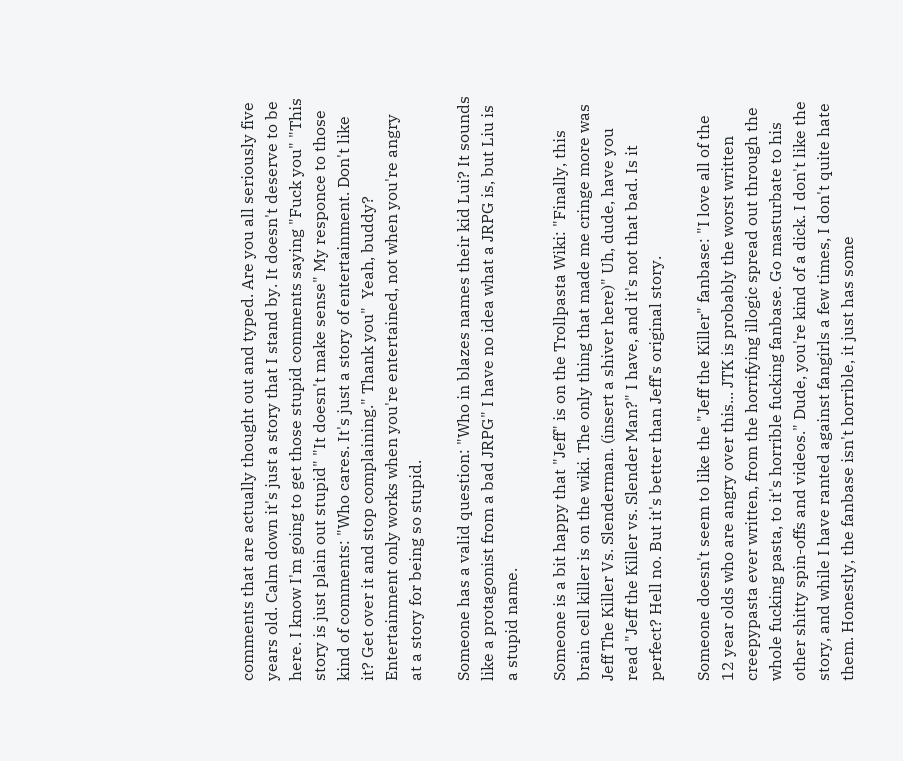comments that are actually thought out and typed. Are you all seriously five years old. Calm down it's just a story that I stand by. It doesn't deserve to be here. I know I'm going to get those stupid comments saying "Fuck you" "This story is just plain out stupid" "It doesn't make sense" My responce to those kind of comments: "Who cares. It's just a story of entertainment. Don't like it? Get over it and stop complaining." Thank you"  Yeah, buddy? Entertainment only works when you're entertained, not when you're angry at a story for being so stupid.

Someone has a valid question: "Who in blazes names their kid Lui? It sounds like a protagonist from a bad JRPG" I have no idea what a JRPG is, but Liu is a stupid name.

Someone is a bit happy that "Jeff" is on the Trollpasta Wiki: "Finally, this brain cell killer is on the wiki. The only thing that made me cringe more was Jeff The Killer Vs. Slenderman. (insert a shiver here)" Uh, dude, have you read "Jeff the Killer vs. Slender Man?" I have, and it's not that bad. Is it perfect? Hell no. But it's better than Jeff's original story.

Someone doesn't seem to like the "Jeff the Killer" fanbase: "I love all of the 12 year olds who are angry over this... JTK is probably the worst written creepypasta ever written, from the horrifying illogic spread out through the whole fucking pasta, to it's horrible fucking fanbase. Go masturbate to his other shitty spin-offs and videos." Dude, you're kind of a dick. I don't like the story, and while I have ranted against fangirls a few times, I don't quite hate them. Honestly, the fanbase isn't horrible, it just has some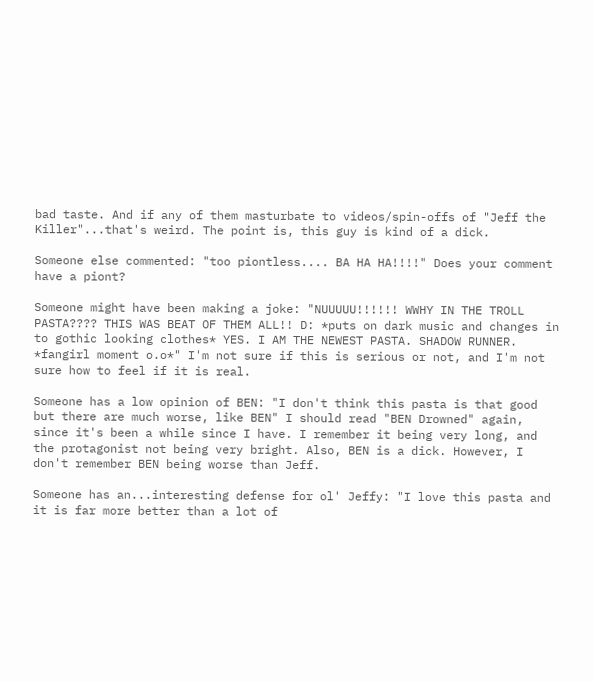bad taste. And if any of them masturbate to videos/spin-offs of "Jeff the Killer"...that's weird. The point is, this guy is kind of a dick.

Someone else commented: "too piontless.... BA HA HA!!!!" Does your comment have a piont?

Someone might have been making a joke: "NUUUUU!!!!!! WWHY IN THE TROLL PASTA???? THIS WAS BEAT OF THEM ALL!! D: *puts on dark music and changes in to gothic looking clothes* YES. I AM THE NEWEST PASTA. SHADOW RUNNER. *fangirl moment o.o*" I'm not sure if this is serious or not, and I'm not sure how to feel if it is real.

Someone has a low opinion of BEN: "I don't think this pasta is that good but there are much worse, like BEN" I should read "BEN Drowned" again, since it's been a while since I have. I remember it being very long, and the protagonist not being very bright. Also, BEN is a dick. However, I don't remember BEN being worse than Jeff.

Someone has an...interesting defense for ol' Jeffy: "I love this pasta and it is far more better than a lot of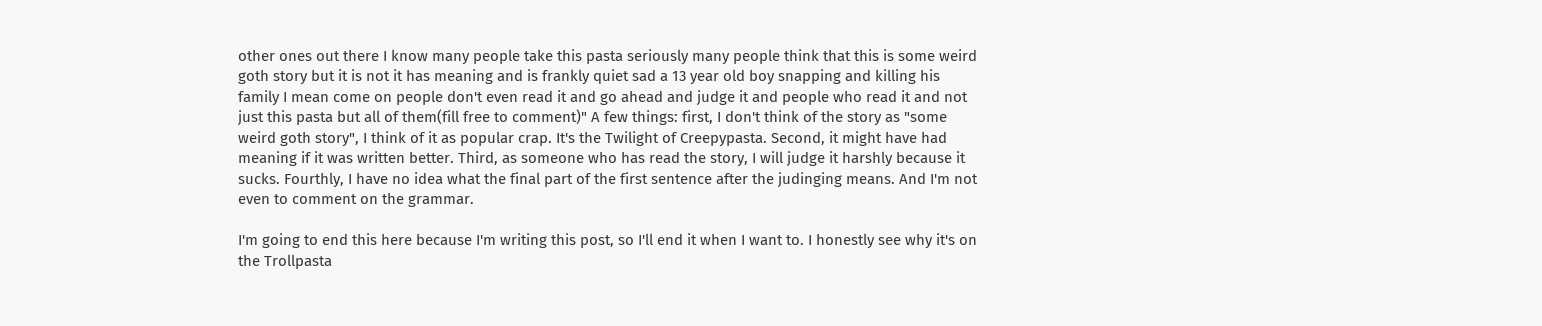other ones out there I know many people take this pasta seriously many people think that this is some weird goth story but it is not it has meaning and is frankly quiet sad a 13 year old boy snapping and killing his family I mean come on people don't even read it and go ahead and judge it and people who read it and not just this pasta but all of them(fill free to comment)" A few things: first, I don't think of the story as "some weird goth story", I think of it as popular crap. It's the Twilight of Creepypasta. Second, it might have had meaning if it was written better. Third, as someone who has read the story, I will judge it harshly because it sucks. Fourthly, I have no idea what the final part of the first sentence after the judinging means. And I'm not even to comment on the grammar.

I'm going to end this here because I'm writing this post, so I'll end it when I want to. I honestly see why it's on the Trollpasta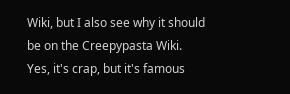Wiki, but I also see why it should be on the Creepypasta Wiki. Yes, it's crap, but it's famous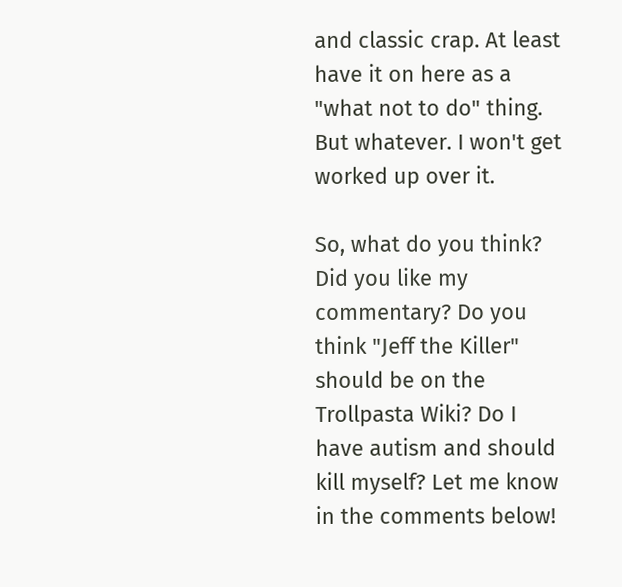and classic crap. At least have it on here as a "what not to do" thing. But whatever. I won't get worked up over it.

So, what do you think? Did you like my commentary? Do you think "Jeff the Killer" should be on the Trollpasta Wiki? Do I have autism and should kill myself? Let me know in the comments below!